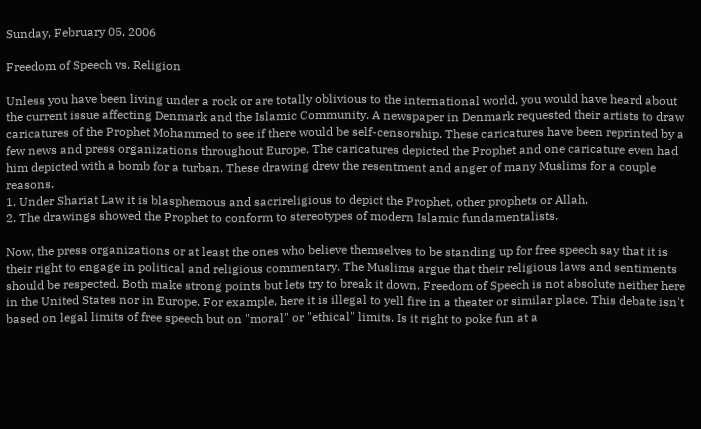Sunday, February 05, 2006

Freedom of Speech vs. Religion

Unless you have been living under a rock or are totally oblivious to the international world, you would have heard about the current issue affecting Denmark and the Islamic Community. A newspaper in Denmark requested their artists to draw caricatures of the Prophet Mohammed to see if there would be self-censorship. These caricatures have been reprinted by a few news and press organizations throughout Europe. The caricatures depicted the Prophet and one caricature even had him depicted with a bomb for a turban. These drawing drew the resentment and anger of many Muslims for a couple reasons.
1. Under Shariat Law it is blasphemous and sacrireligious to depict the Prophet, other prophets or Allah.
2. The drawings showed the Prophet to conform to stereotypes of modern Islamic fundamentalists.

Now, the press organizations or at least the ones who believe themselves to be standing up for free speech say that it is their right to engage in political and religious commentary. The Muslims argue that their religious laws and sentiments should be respected. Both make strong points but lets try to break it down. Freedom of Speech is not absolute neither here in the United States nor in Europe. For example, here it is illegal to yell fire in a theater or similar place. This debate isn't based on legal limits of free speech but on "moral" or "ethical" limits. Is it right to poke fun at a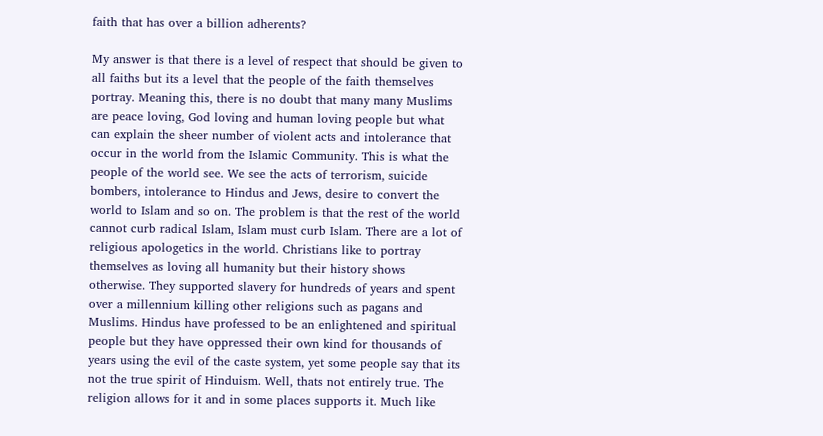faith that has over a billion adherents?

My answer is that there is a level of respect that should be given to all faiths but its a level that the people of the faith themselves portray. Meaning this, there is no doubt that many many Muslims are peace loving, God loving and human loving people but what can explain the sheer number of violent acts and intolerance that occur in the world from the Islamic Community. This is what the people of the world see. We see the acts of terrorism, suicide bombers, intolerance to Hindus and Jews, desire to convert the world to Islam and so on. The problem is that the rest of the world cannot curb radical Islam, Islam must curb Islam. There are a lot of religious apologetics in the world. Christians like to portray themselves as loving all humanity but their history shows otherwise. They supported slavery for hundreds of years and spent over a millennium killing other religions such as pagans and Muslims. Hindus have professed to be an enlightened and spiritual people but they have oppressed their own kind for thousands of years using the evil of the caste system, yet some people say that its not the true spirit of Hinduism. Well, thats not entirely true. The religion allows for it and in some places supports it. Much like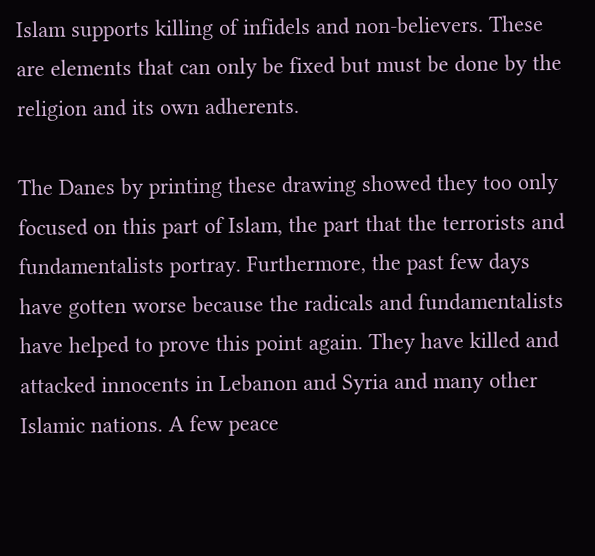Islam supports killing of infidels and non-believers. These are elements that can only be fixed but must be done by the religion and its own adherents.

The Danes by printing these drawing showed they too only focused on this part of Islam, the part that the terrorists and fundamentalists portray. Furthermore, the past few days have gotten worse because the radicals and fundamentalists have helped to prove this point again. They have killed and attacked innocents in Lebanon and Syria and many other Islamic nations. A few peace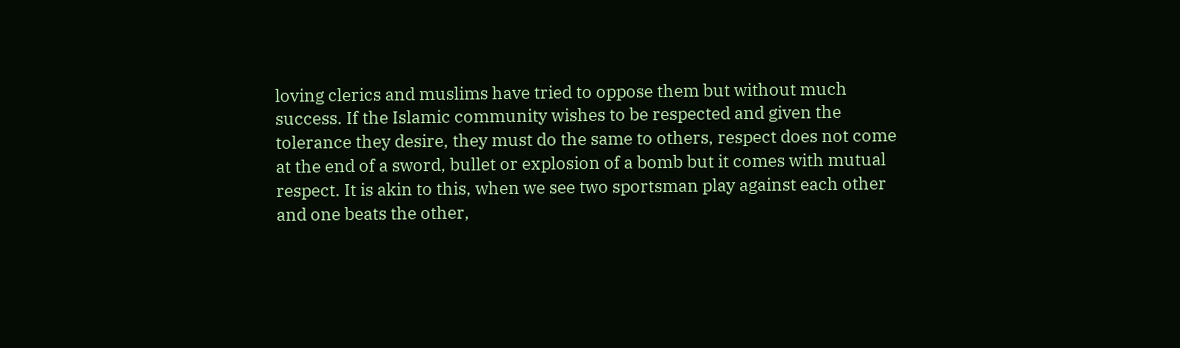loving clerics and muslims have tried to oppose them but without much success. If the Islamic community wishes to be respected and given the tolerance they desire, they must do the same to others, respect does not come at the end of a sword, bullet or explosion of a bomb but it comes with mutual respect. It is akin to this, when we see two sportsman play against each other and one beats the other,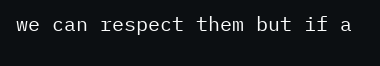we can respect them but if a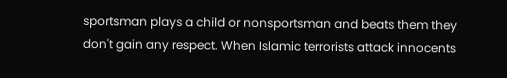sportsman plays a child or nonsportsman and beats them they don't gain any respect. When Islamic terrorists attack innocents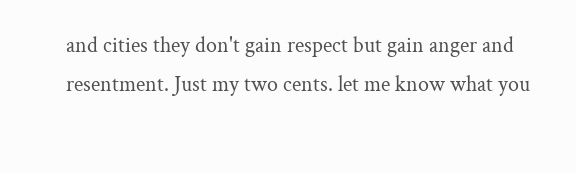and cities they don't gain respect but gain anger and resentment. Just my two cents. let me know what you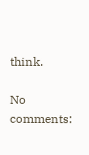think.

No comments: